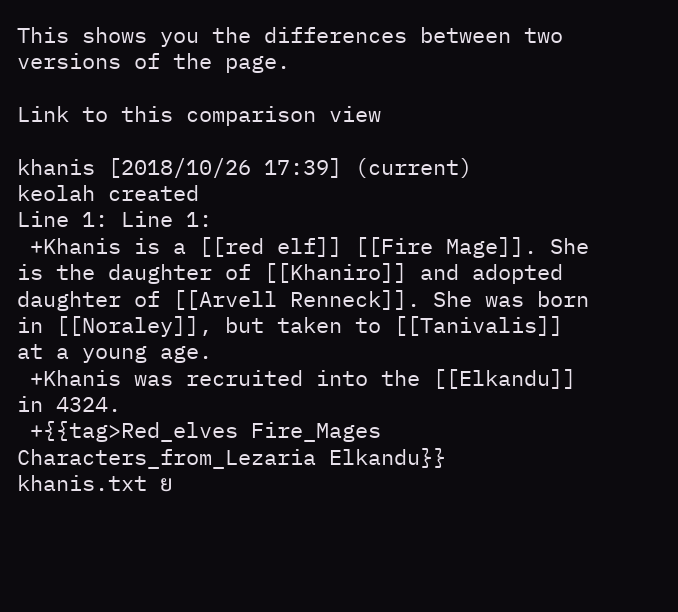This shows you the differences between two versions of the page.

Link to this comparison view

khanis [2018/10/26 17:39] (current)
keolah created
Line 1: Line 1:
 +Khanis is a [[red elf]] [[Fire Mage]]. She is the daughter of [[Khaniro]] and adopted daughter of [[Arvell Renneck]]. She was born in [[Noraley]], but taken to [[Tanivalis]] at a young age.
 +Khanis was recruited into the [[Elkandu]] in 4324.
 +{{tag>Red_elves Fire_Mages Characters_from_Lezaria Elkandu}}
khanis.txt ย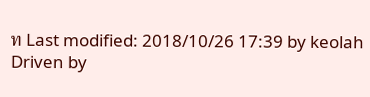ท Last modified: 2018/10/26 17:39 by keolah
Driven by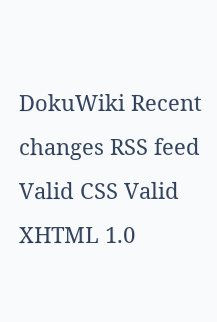DokuWiki Recent changes RSS feed Valid CSS Valid XHTML 1.0